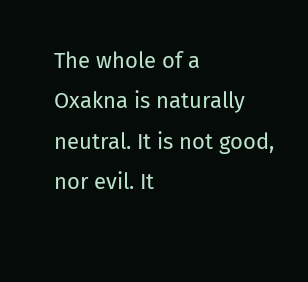The whole of a Oxakna is naturally neutral. It is not good, nor evil. It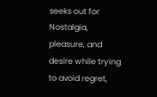seeks out for Nostalgia, pleasure, and desire while trying to avoid regret,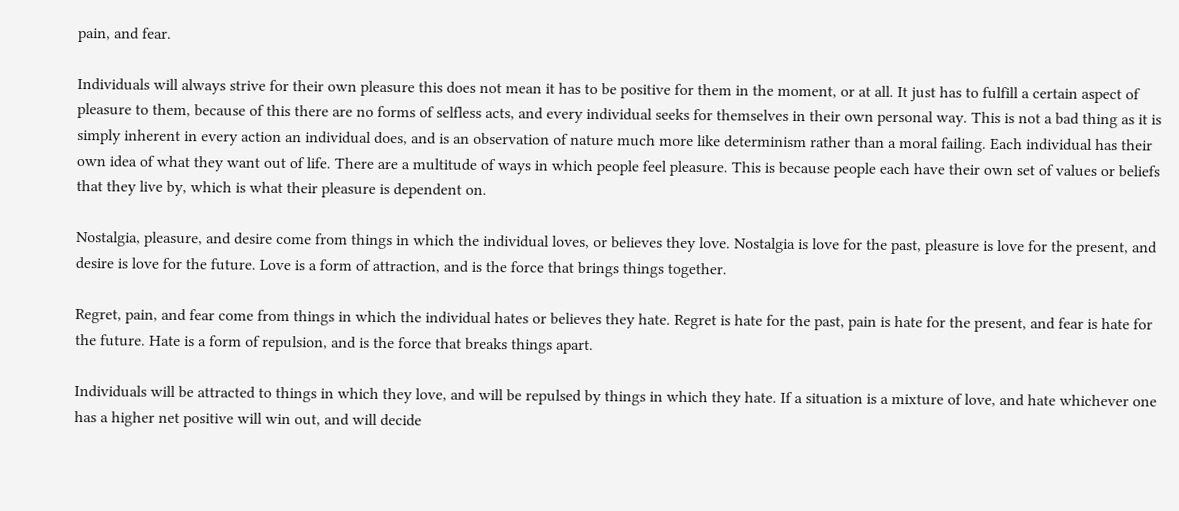pain, and fear.

Individuals will always strive for their own pleasure this does not mean it has to be positive for them in the moment, or at all. It just has to fulfill a certain aspect of pleasure to them, because of this there are no forms of selfless acts, and every individual seeks for themselves in their own personal way. This is not a bad thing as it is simply inherent in every action an individual does, and is an observation of nature much more like determinism rather than a moral failing. Each individual has their own idea of what they want out of life. There are a multitude of ways in which people feel pleasure. This is because people each have their own set of values or beliefs that they live by, which is what their pleasure is dependent on.

Nostalgia, pleasure, and desire come from things in which the individual loves, or believes they love. Nostalgia is love for the past, pleasure is love for the present, and desire is love for the future. Love is a form of attraction, and is the force that brings things together.

Regret, pain, and fear come from things in which the individual hates or believes they hate. Regret is hate for the past, pain is hate for the present, and fear is hate for the future. Hate is a form of repulsion, and is the force that breaks things apart.

Individuals will be attracted to things in which they love, and will be repulsed by things in which they hate. If a situation is a mixture of love, and hate whichever one has a higher net positive will win out, and will decide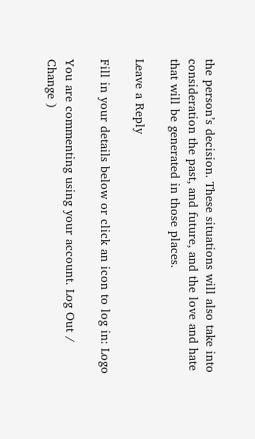the person’s decision. These situations will also take into consideration the past, and future, and the love and hate that will be generated in those places.

Leave a Reply

Fill in your details below or click an icon to log in: Logo

You are commenting using your account. Log Out /  Change )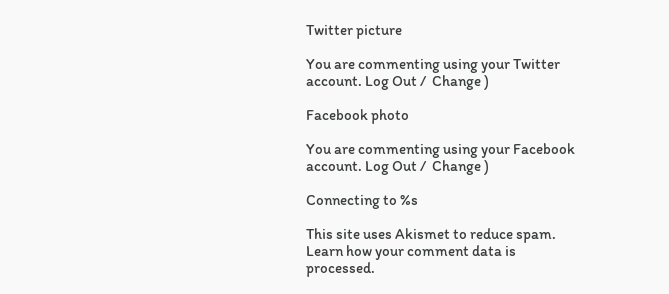Twitter picture

You are commenting using your Twitter account. Log Out /  Change )

Facebook photo

You are commenting using your Facebook account. Log Out /  Change )

Connecting to %s

This site uses Akismet to reduce spam. Learn how your comment data is processed.